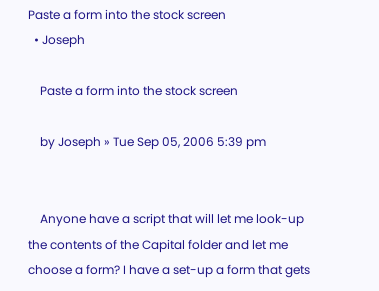Paste a form into the stock screen
  • Joseph

    Paste a form into the stock screen

    by Joseph » Tue Sep 05, 2006 5:39 pm


    Anyone have a script that will let me look-up the contents of the Capital folder and let me choose a form? I have a set-up a form that gets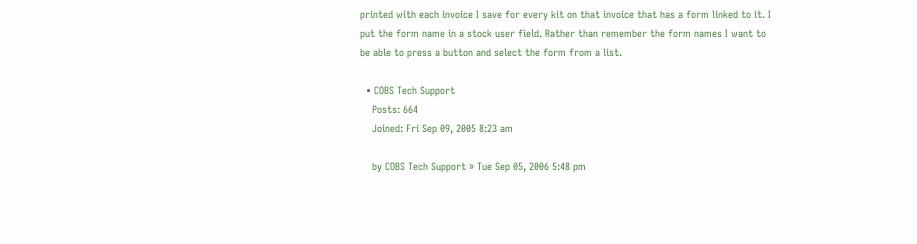printed with each invoice I save for every kit on that invoice that has a form linked to it. I put the form name in a stock user field. Rather than remember the form names I want to be able to press a button and select the form from a list.

  • COBS Tech Support
    Posts: 664
    Joined: Fri Sep 09, 2005 8:23 am

    by COBS Tech Support » Tue Sep 05, 2006 5:48 pm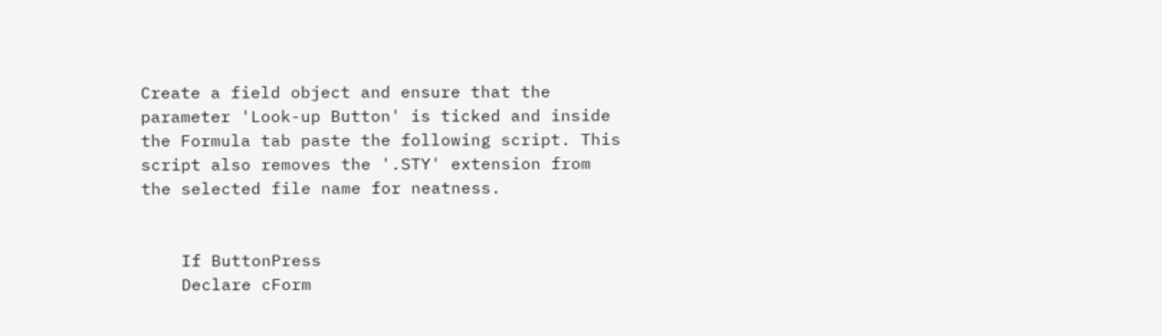Create a field object and ensure that the parameter 'Look-up Button' is ticked and inside the Formula tab paste the following script. This script also removes the '.STY' extension from the selected file name for neatness.


    If ButtonPress
    Declare cForm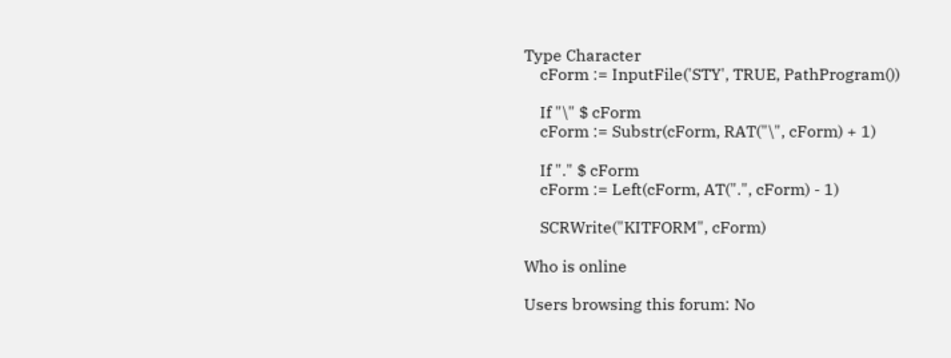Type Character
    cForm := InputFile('STY', TRUE, PathProgram())

    If "\" $ cForm
    cForm := Substr(cForm, RAT("\", cForm) + 1)

    If "." $ cForm
    cForm := Left(cForm, AT(".", cForm) - 1)

    SCRWrite("KITFORM", cForm)

Who is online

Users browsing this forum: No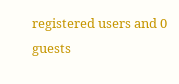registered users and 0 guests